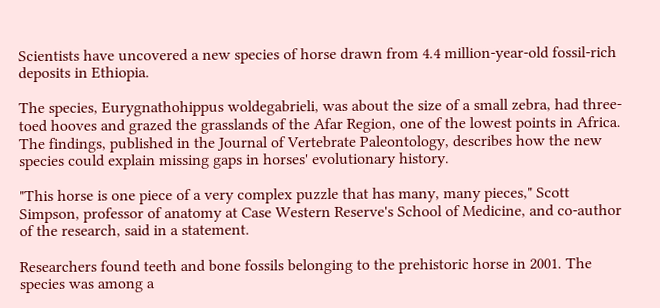Scientists have uncovered a new species of horse drawn from 4.4 million-year-old fossil-rich deposits in Ethiopia.

The species, Eurygnathohippus woldegabrieli, was about the size of a small zebra, had three-toed hooves and grazed the grasslands of the Afar Region, one of the lowest points in Africa. The findings, published in the Journal of Vertebrate Paleontology, describes how the new species could explain missing gaps in horses' evolutionary history.

"This horse is one piece of a very complex puzzle that has many, many pieces," Scott Simpson, professor of anatomy at Case Western Reserve's School of Medicine, and co-author of the research, said in a statement.

Researchers found teeth and bone fossils belonging to the prehistoric horse in 2001. The species was among a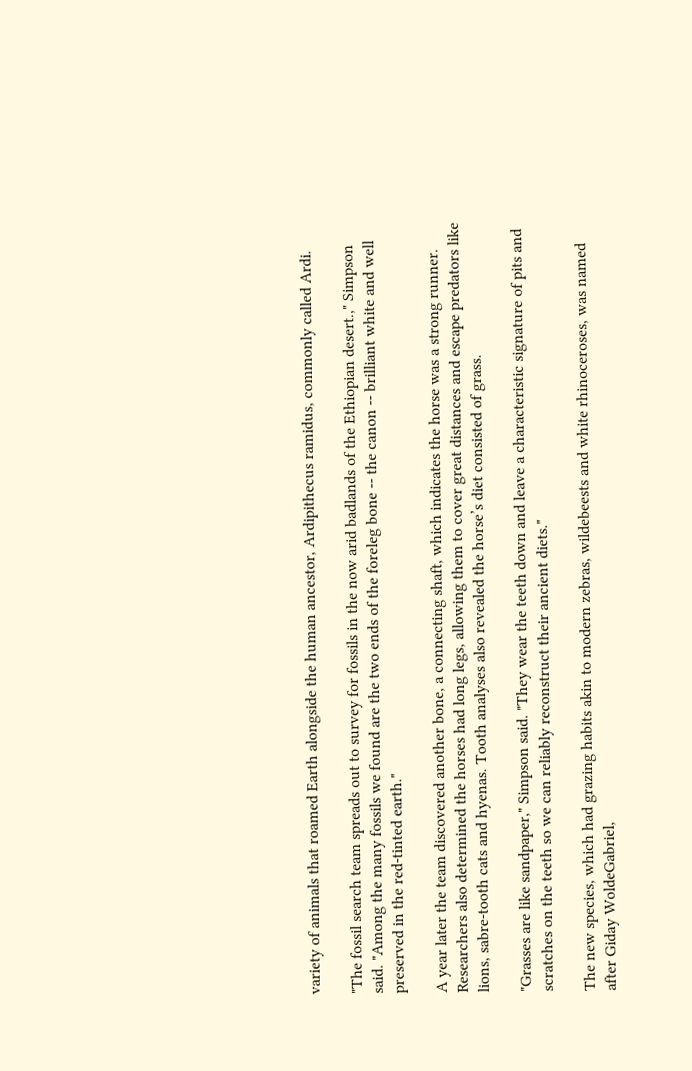variety of animals that roamed Earth alongside the human ancestor, Ardipithecus ramidus, commonly called Ardi.

"The fossil search team spreads out to survey for fossils in the now arid badlands of the Ethiopian desert.," Simpson said. "Among the many fossils we found are the two ends of the foreleg bone -- the canon -- brilliant white and well preserved in the red-tinted earth."

A year later the team discovered another bone, a connecting shaft, which indicates the horse was a strong runner. Researchers also determined the horses had long legs, allowing them to cover great distances and escape predators like lions, sabre-tooth cats and hyenas. Tooth analyses also revealed the horse’s diet consisted of grass.

"Grasses are like sandpaper," Simpson said. "They wear the teeth down and leave a characteristic signature of pits and scratches on the teeth so we can reliably reconstruct their ancient diets."

The new species, which had grazing habits akin to modern zebras, wildebeests and white rhinoceroses, was named after Giday WoldeGabriel,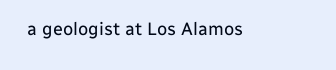a geologist at Los Alamos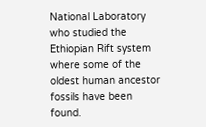National Laboratory who studied the Ethiopian Rift system where some of the oldest human ancestor fossils have been found.